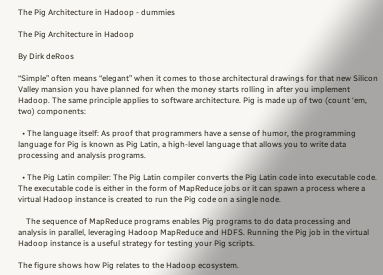The Pig Architecture in Hadoop - dummies

The Pig Architecture in Hadoop

By Dirk deRoos

“Simple” often means “elegant” when it comes to those architectural drawings for that new Silicon Valley mansion you have planned for when the money starts rolling in after you implement Hadoop. The same principle applies to software architecture. Pig is made up of two (count ‘em, two) components:

  • The language itself: As proof that programmers have a sense of humor, the programming language for Pig is known as Pig Latin, a high-level language that allows you to write data processing and analysis programs.

  • The Pig Latin compiler: The Pig Latin compiler converts the Pig Latin code into executable code. The executable code is either in the form of MapReduce jobs or it can spawn a process where a virtual Hadoop instance is created to run the Pig code on a single node.

    The sequence of MapReduce programs enables Pig programs to do data processing and analysis in parallel, leveraging Hadoop MapReduce and HDFS. Running the Pig job in the virtual Hadoop instance is a useful strategy for testing your Pig scripts.

The figure shows how Pig relates to the Hadoop ecosystem.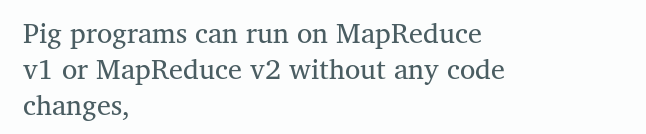Pig programs can run on MapReduce v1 or MapReduce v2 without any code changes,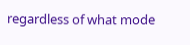regardless of what mode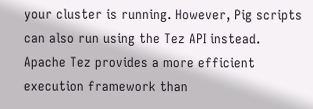your cluster is running. However, Pig scripts can also run using the Tez API instead. Apache Tez provides a more efficient execution framework than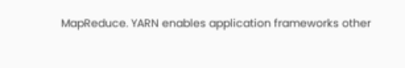MapReduce. YARN enables application frameworks other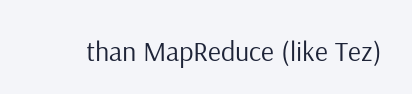than MapReduce (like Tez)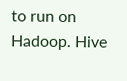to run on Hadoop. Hive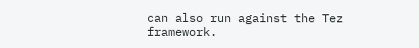can also run against the Tez framework.